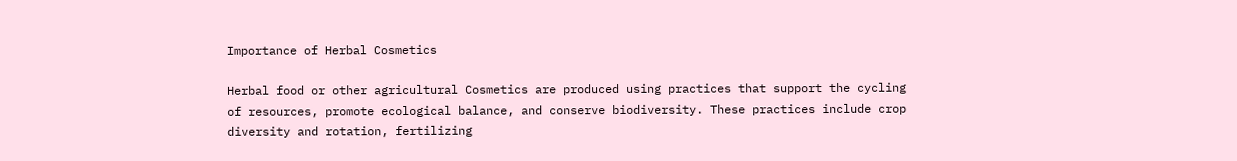Importance of Herbal Cosmetics

Herbal food or other agricultural Cosmetics are produced using practices that support the cycling of resources, promote ecological balance, and conserve biodiversity. These practices include crop diversity and rotation, fertilizing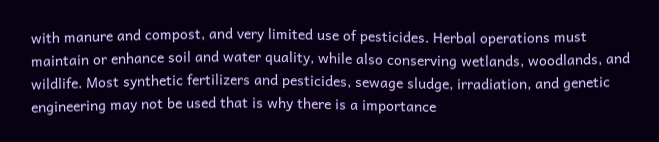with manure and compost, and very limited use of pesticides. Herbal operations must maintain or enhance soil and water quality, while also conserving wetlands, woodlands, and wildlife. Most synthetic fertilizers and pesticides, sewage sludge, irradiation, and genetic engineering may not be used that is why there is a importance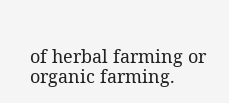of herbal farming or organic farming.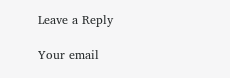Leave a Reply

Your email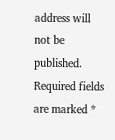address will not be published. Required fields are marked *